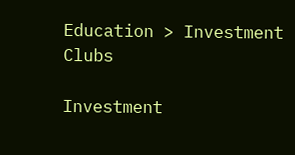Education > Investment Clubs

Investment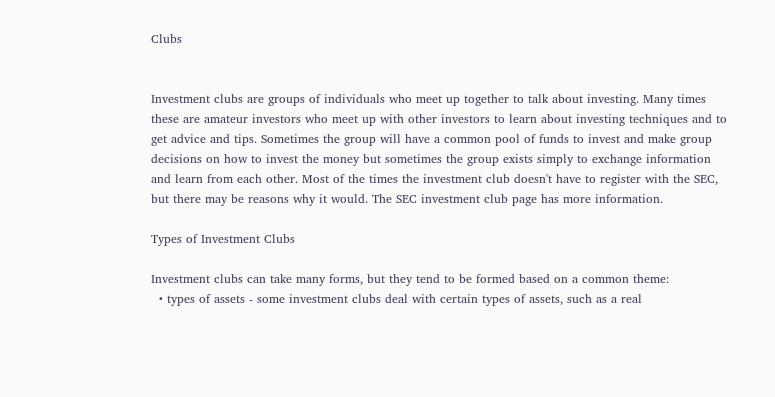Clubs


Investment clubs are groups of individuals who meet up together to talk about investing. Many times these are amateur investors who meet up with other investors to learn about investing techniques and to get advice and tips. Sometimes the group will have a common pool of funds to invest and make group decisions on how to invest the money but sometimes the group exists simply to exchange information and learn from each other. Most of the times the investment club doesn't have to register with the SEC, but there may be reasons why it would. The SEC investment club page has more information.

Types of Investment Clubs

Investment clubs can take many forms, but they tend to be formed based on a common theme:
  • types of assets - some investment clubs deal with certain types of assets, such as a real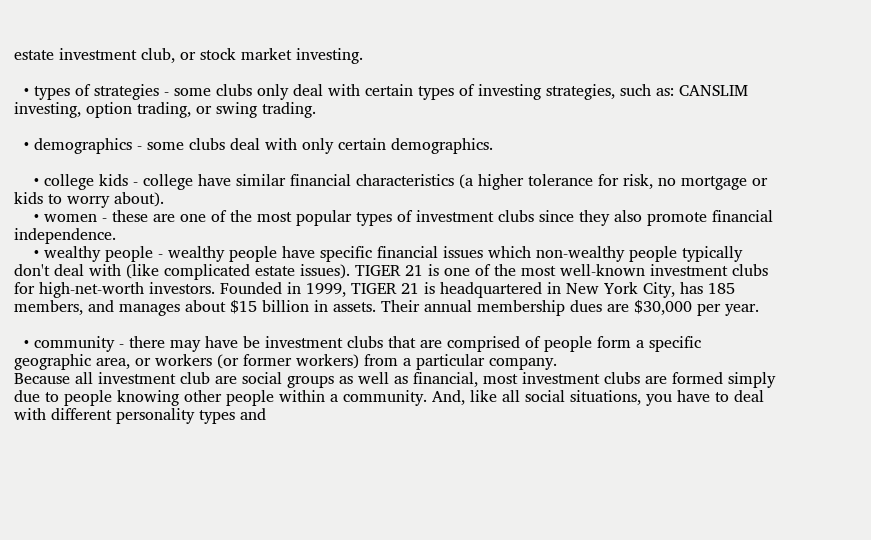estate investment club, or stock market investing.

  • types of strategies - some clubs only deal with certain types of investing strategies, such as: CANSLIM investing, option trading, or swing trading.

  • demographics - some clubs deal with only certain demographics.

    • college kids - college have similar financial characteristics (a higher tolerance for risk, no mortgage or kids to worry about).
    • women - these are one of the most popular types of investment clubs since they also promote financial independence.
    • wealthy people - wealthy people have specific financial issues which non-wealthy people typically don't deal with (like complicated estate issues). TIGER 21 is one of the most well-known investment clubs for high-net-worth investors. Founded in 1999, TIGER 21 is headquartered in New York City, has 185 members, and manages about $15 billion in assets. Their annual membership dues are $30,000 per year.

  • community - there may have be investment clubs that are comprised of people form a specific geographic area, or workers (or former workers) from a particular company.
Because all investment club are social groups as well as financial, most investment clubs are formed simply due to people knowing other people within a community. And, like all social situations, you have to deal with different personality types and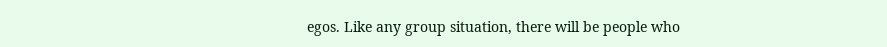egos. Like any group situation, there will be people who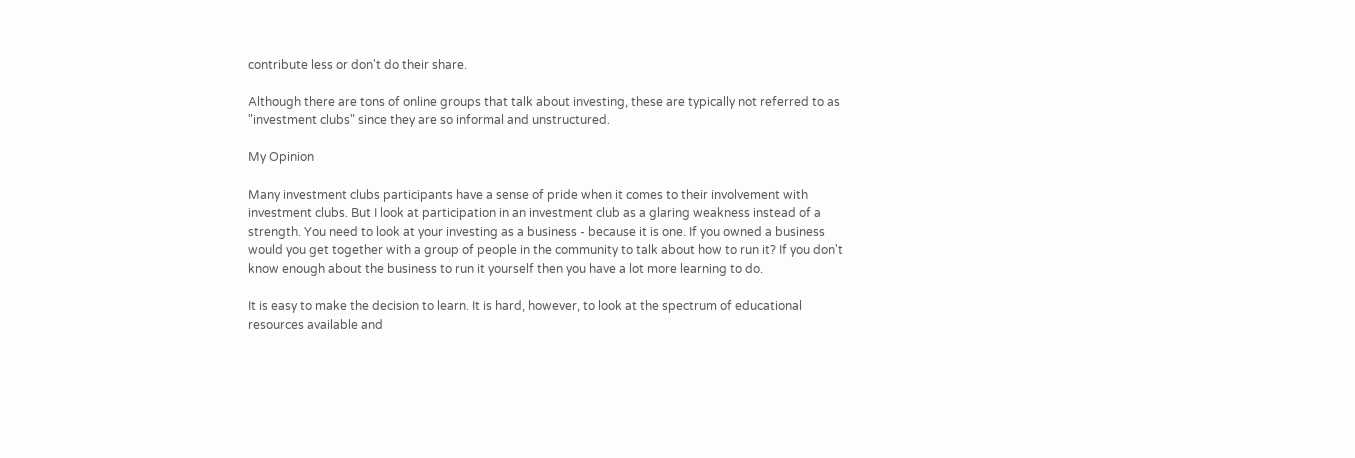contribute less or don't do their share.

Although there are tons of online groups that talk about investing, these are typically not referred to as "investment clubs" since they are so informal and unstructured.

My Opinion

Many investment clubs participants have a sense of pride when it comes to their involvement with investment clubs. But I look at participation in an investment club as a glaring weakness instead of a strength. You need to look at your investing as a business - because it is one. If you owned a business would you get together with a group of people in the community to talk about how to run it? If you don't know enough about the business to run it yourself then you have a lot more learning to do.

It is easy to make the decision to learn. It is hard, however, to look at the spectrum of educational resources available and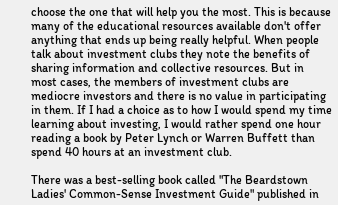choose the one that will help you the most. This is because many of the educational resources available don't offer anything that ends up being really helpful. When people talk about investment clubs they note the benefits of sharing information and collective resources. But in most cases, the members of investment clubs are mediocre investors and there is no value in participating in them. If I had a choice as to how I would spend my time learning about investing, I would rather spend one hour reading a book by Peter Lynch or Warren Buffett than spend 40 hours at an investment club.

There was a best-selling book called "The Beardstown Ladies' Common-Sense Investment Guide" published in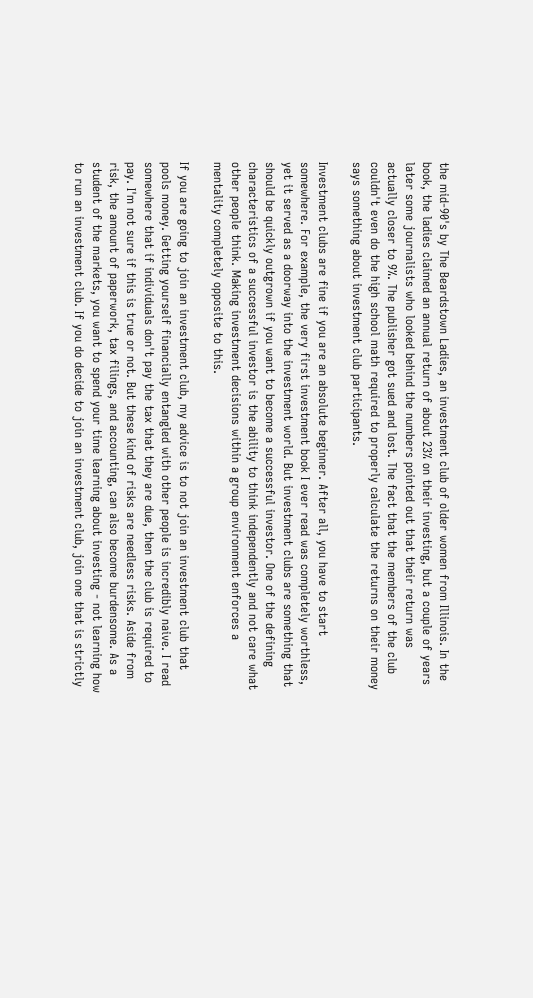the mid-90's by The Beardstown Ladies, an investment club of older women from Illinois. In the book, the ladies claimed an annual return of about 23% on their investing, but a couple of years later some journalists who looked behind the numbers pointed out that their return was actually closer to 9%. The publisher got sued and lost. The fact that the members of the club couldn't even do the high school math required to properly calculate the returns on their money says something about investment club participants.

Investment clubs are fine if you are an absolute beginner. After all, you have to start somewhere. For example, the very first investment book I ever read was completely worthless, yet it served as a doorway into the investment world. But investment clubs are something that should be quickly outgrown if you want to become a successful investor. One of the defining characteristics of a successful investor is the ability to think independently and not care what other people think. Making investment decisions within a group environment enforces a mentality completely opposite to this.

If you are going to join an investment club, my advice is to not join an investment club that pools money. Getting yourself financially entangled with other people is incredibly naive. I read somewhere that if individuals don't pay the tax that they are due, then the club is required to pay. I'm not sure if this is true or not. But these kind of risks are needless risks. Aside from risk, the amount of paperwork, tax filings, and accounting, can also become burdensome. As a student of the markets, you want to spend your time learning about investing - not learning how to run an investment club. If you do decide to join an investment club, join one that is strictly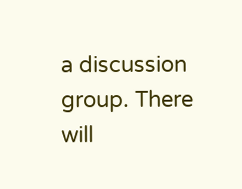a discussion group. There will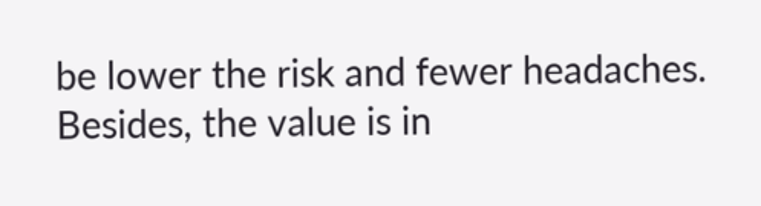be lower the risk and fewer headaches. Besides, the value is in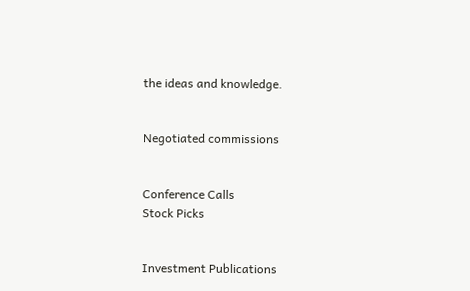the ideas and knowledge.


Negotiated commissions


Conference Calls
Stock Picks


Investment Publications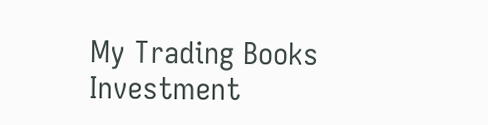My Trading Books
Investment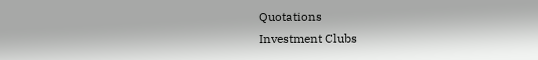Quotations
Investment Clubs